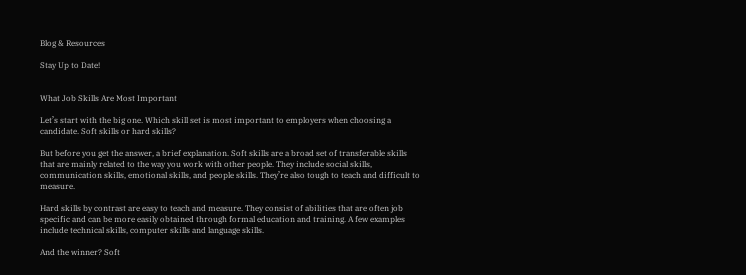Blog & Resources

Stay Up to Date!


What Job Skills Are Most Important

Let’s start with the big one. Which skill set is most important to employers when choosing a candidate. Soft skills or hard skills?

But before you get the answer, a brief explanation. Soft skills are a broad set of transferable skills that are mainly related to the way you work with other people. They include social skills, communication skills, emotional skills, and people skills. They’re also tough to teach and difficult to measure.

Hard skills by contrast are easy to teach and measure. They consist of abilities that are often job specific and can be more easily obtained through formal education and training. A few examples include technical skills, computer skills and language skills.

And the winner? Soft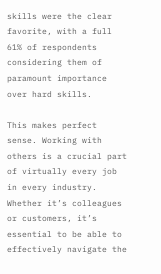skills were the clear favorite, with a full 61% of respondents considering them of paramount importance over hard skills.

This makes perfect sense. Working with others is a crucial part of virtually every job in every industry. Whether it’s colleagues or customers, it’s essential to be able to effectively navigate the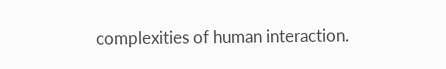complexities of human interaction.